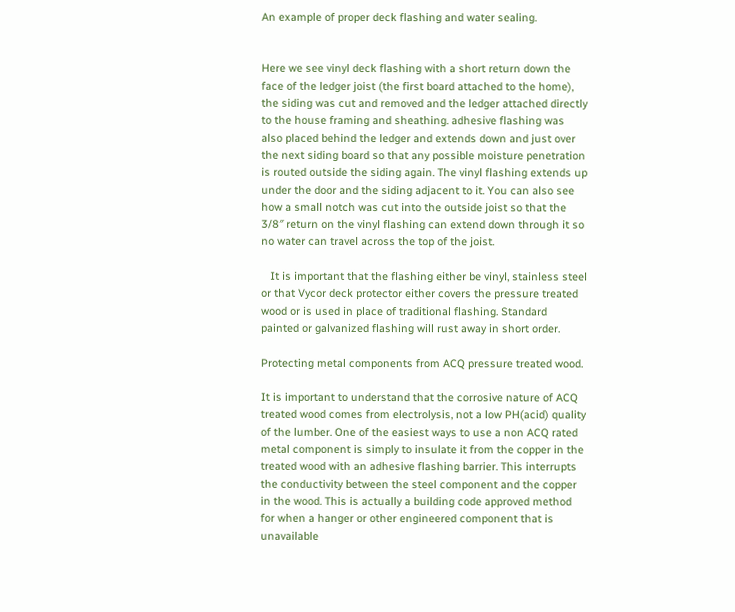An example of proper deck flashing and water sealing.


Here we see vinyl deck flashing with a short return down the face of the ledger joist (the first board attached to the home), the siding was cut and removed and the ledger attached directly to the house framing and sheathing. adhesive flashing was also placed behind the ledger and extends down and just over the next siding board so that any possible moisture penetration is routed outside the siding again. The vinyl flashing extends up under the door and the siding adjacent to it. You can also see how a small notch was cut into the outside joist so that the 3/8″ return on the vinyl flashing can extend down through it so no water can travel across the top of the joist.

   It is important that the flashing either be vinyl, stainless steel or that Vycor deck protector either covers the pressure treated wood or is used in place of traditional flashing. Standard painted or galvanized flashing will rust away in short order.

Protecting metal components from ACQ pressure treated wood.

It is important to understand that the corrosive nature of ACQ treated wood comes from electrolysis, not a low PH(acid) quality of the lumber. One of the easiest ways to use a non ACQ rated metal component is simply to insulate it from the copper in the treated wood with an adhesive flashing barrier. This interrupts the conductivity between the steel component and the copper in the wood. This is actually a building code approved method for when a hanger or other engineered component that is unavailable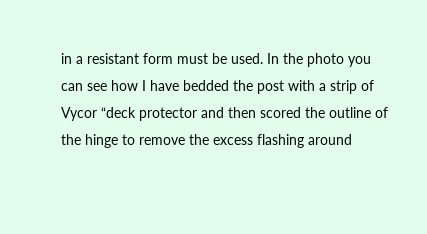in a resistant form must be used. In the photo you can see how I have bedded the post with a strip of Vycor “deck protector and then scored the outline of the hinge to remove the excess flashing around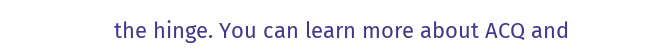the hinge. You can learn more about ACQ and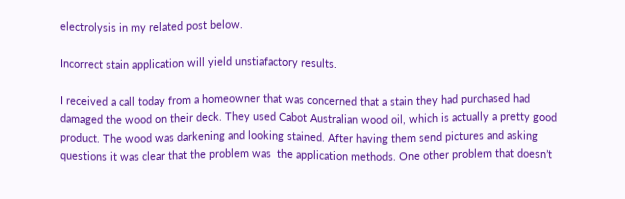electrolysis in my related post below.

Incorrect stain application will yield unstiafactory results.

I received a call today from a homeowner that was concerned that a stain they had purchased had damaged the wood on their deck. They used Cabot Australian wood oil, which is actually a pretty good product. The wood was darkening and looking stained. After having them send pictures and asking questions it was clear that the problem was  the application methods. One other problem that doesn’t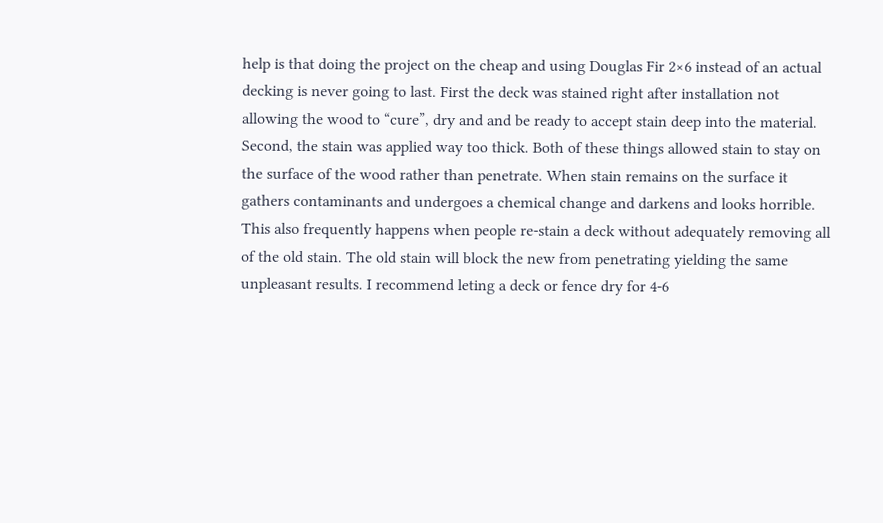help is that doing the project on the cheap and using Douglas Fir 2×6 instead of an actual decking is never going to last. First the deck was stained right after installation not allowing the wood to “cure”, dry and and be ready to accept stain deep into the material. Second, the stain was applied way too thick. Both of these things allowed stain to stay on the surface of the wood rather than penetrate. When stain remains on the surface it gathers contaminants and undergoes a chemical change and darkens and looks horrible. This also frequently happens when people re-stain a deck without adequately removing all of the old stain. The old stain will block the new from penetrating yielding the same unpleasant results. I recommend leting a deck or fence dry for 4-6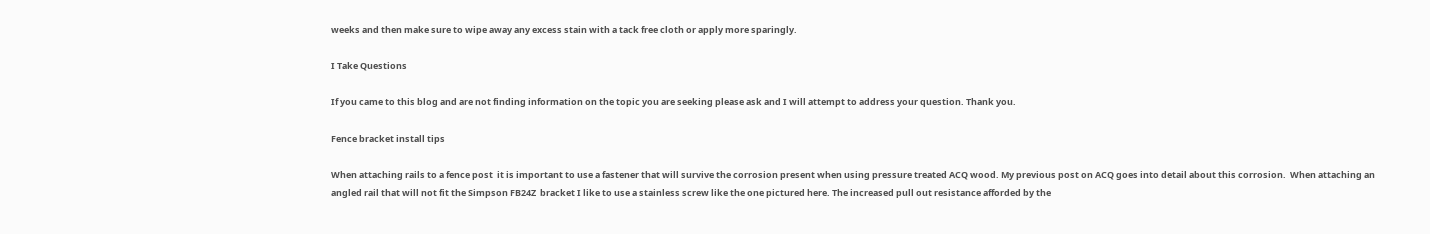weeks and then make sure to wipe away any excess stain with a tack free cloth or apply more sparingly.

I Take Questions

If you came to this blog and are not finding information on the topic you are seeking please ask and I will attempt to address your question. Thank you.

Fence bracket install tips

When attaching rails to a fence post  it is important to use a fastener that will survive the corrosion present when using pressure treated ACQ wood. My previous post on ACQ goes into detail about this corrosion.  When attaching an angled rail that will not fit the Simpson FB24Z  bracket I like to use a stainless screw like the one pictured here. The increased pull out resistance afforded by the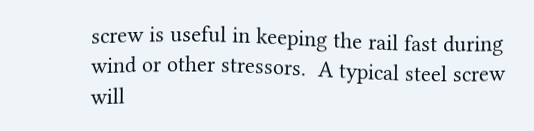screw is useful in keeping the rail fast during wind or other stressors.  A typical steel screw will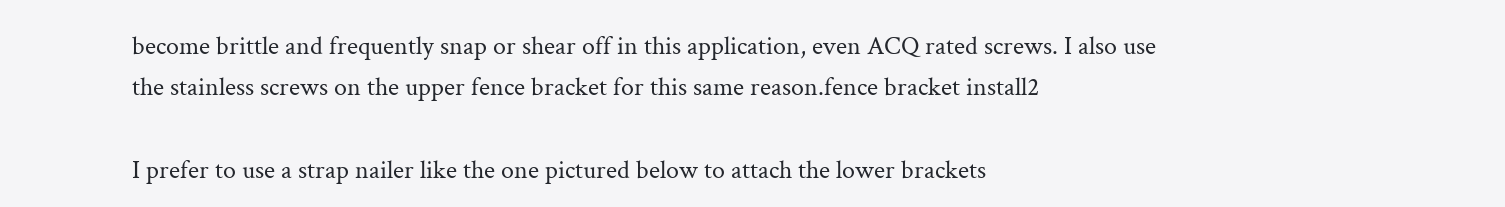become brittle and frequently snap or shear off in this application, even ACQ rated screws. I also use the stainless screws on the upper fence bracket for this same reason.fence bracket install2

I prefer to use a strap nailer like the one pictured below to attach the lower brackets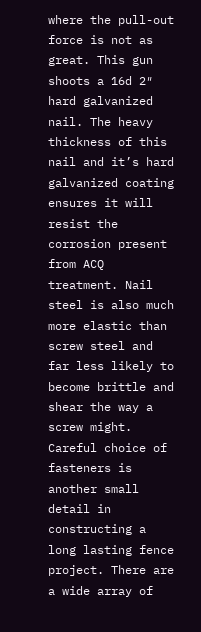where the pull-out force is not as great. This gun shoots a 16d 2″ hard galvanized nail. The heavy thickness of this nail and it’s hard galvanized coating ensures it will resist the corrosion present from ACQ treatment. Nail steel is also much more elastic than screw steel and far less likely to become brittle and shear the way a screw might. Careful choice of fasteners is another small detail in constructing a long lasting fence project. There are a wide array of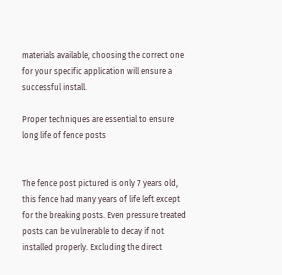materials available, choosing the correct one for your specific application will ensure a successful install.

Proper techniques are essential to ensure long life of fence posts


The fence post pictured is only 7 years old, this fence had many years of life left except for the breaking posts. Even pressure treated posts can be vulnerable to decay if not installed properly. Excluding the direct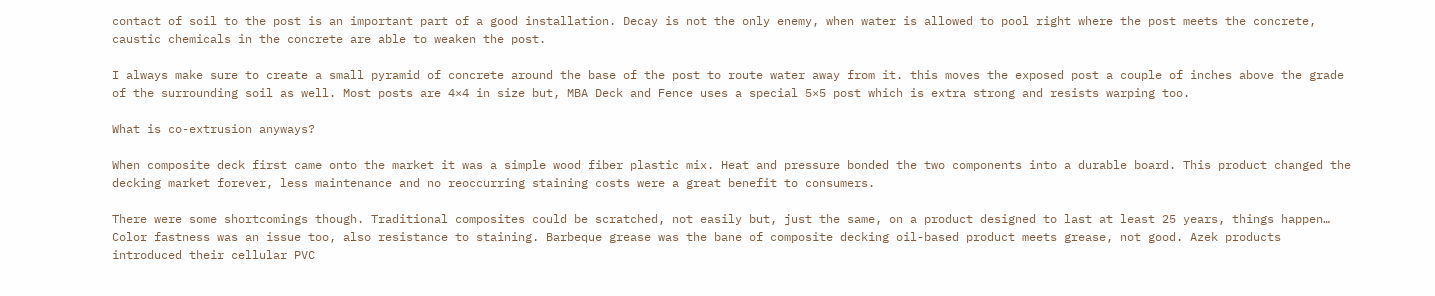contact of soil to the post is an important part of a good installation. Decay is not the only enemy, when water is allowed to pool right where the post meets the concrete, caustic chemicals in the concrete are able to weaken the post.

I always make sure to create a small pyramid of concrete around the base of the post to route water away from it. this moves the exposed post a couple of inches above the grade of the surrounding soil as well. Most posts are 4×4 in size but, MBA Deck and Fence uses a special 5×5 post which is extra strong and resists warping too.

What is co-extrusion anyways?

When composite deck first came onto the market it was a simple wood fiber plastic mix. Heat and pressure bonded the two components into a durable board. This product changed the decking market forever, less maintenance and no reoccurring staining costs were a great benefit to consumers.

There were some shortcomings though. Traditional composites could be scratched, not easily but, just the same, on a product designed to last at least 25 years, things happen… Color fastness was an issue too, also resistance to staining. Barbeque grease was the bane of composite decking oil-based product meets grease, not good. Azek products introduced their cellular PVC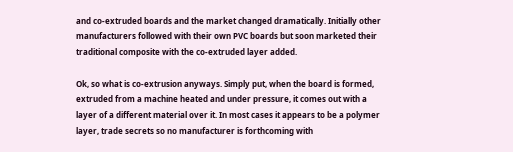and co-extruded boards and the market changed dramatically. Initially other manufacturers followed with their own PVC boards but soon marketed their traditional composite with the co-extruded layer added.

Ok, so what is co-extrusion anyways. Simply put, when the board is formed, extruded from a machine heated and under pressure, it comes out with a layer of a different material over it. In most cases it appears to be a polymer layer, trade secrets so no manufacturer is forthcoming with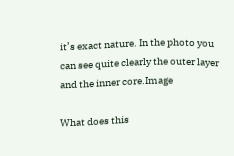it’s exact nature. In the photo you can see quite clearly the outer layer and the inner core.Image

What does this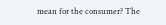mean for the consumer? The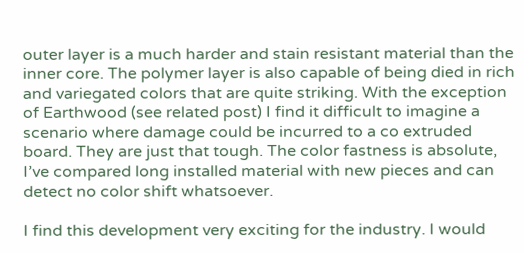outer layer is a much harder and stain resistant material than the inner core. The polymer layer is also capable of being died in rich and variegated colors that are quite striking. With the exception of Earthwood (see related post) I find it difficult to imagine a scenario where damage could be incurred to a co extruded board. They are just that tough. The color fastness is absolute, I’ve compared long installed material with new pieces and can detect no color shift whatsoever.

I find this development very exciting for the industry. I would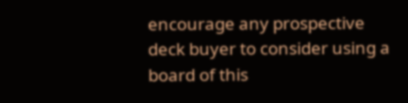encourage any prospective deck buyer to consider using a board of this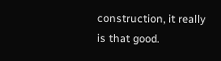construction, it really is that good.